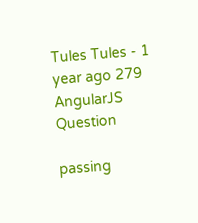Tules Tules - 1 year ago 279
AngularJS Question

passing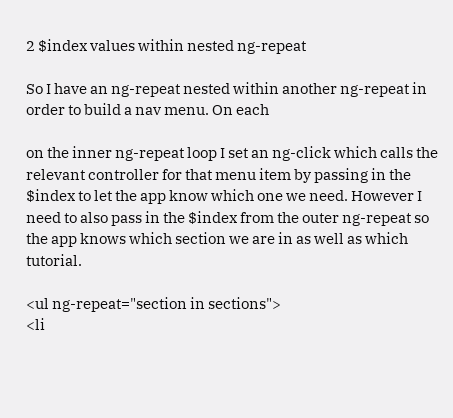2 $index values within nested ng-repeat

So I have an ng-repeat nested within another ng-repeat in order to build a nav menu. On each

on the inner ng-repeat loop I set an ng-click which calls the relevant controller for that menu item by passing in the $index to let the app know which one we need. However I need to also pass in the $index from the outer ng-repeat so the app knows which section we are in as well as which tutorial.

<ul ng-repeat="section in sections">
<li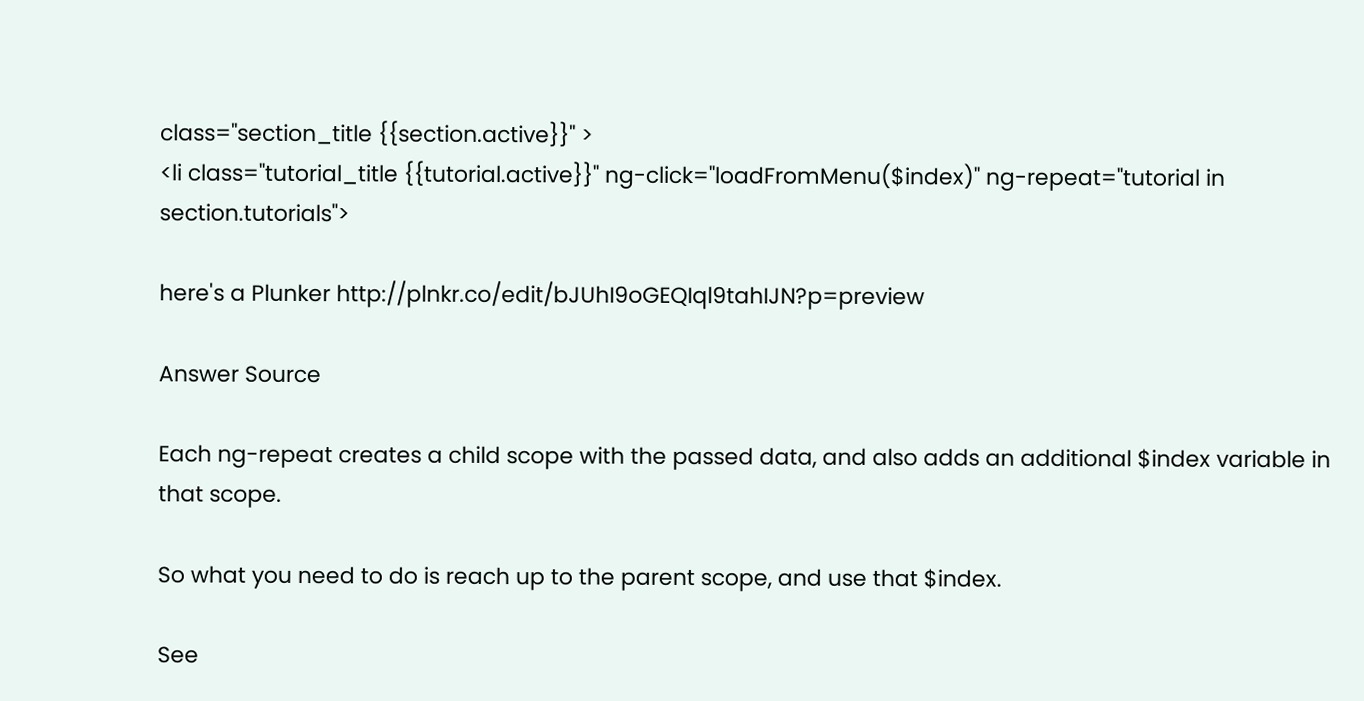class="section_title {{section.active}}" >
<li class="tutorial_title {{tutorial.active}}" ng-click="loadFromMenu($index)" ng-repeat="tutorial in section.tutorials">

here's a Plunker http://plnkr.co/edit/bJUhI9oGEQIql9tahIJN?p=preview

Answer Source

Each ng-repeat creates a child scope with the passed data, and also adds an additional $index variable in that scope.

So what you need to do is reach up to the parent scope, and use that $index.

See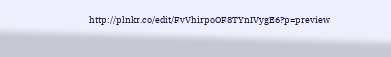http://plnkr.co/edit/FvVhirpoOF8TYnIVygE6?p=preview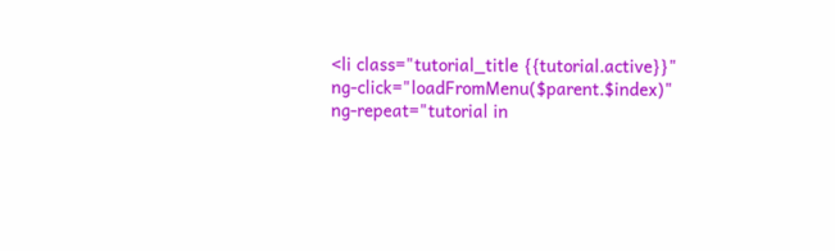<li class="tutorial_title {{tutorial.active}}" ng-click="loadFromMenu($parent.$index)" ng-repeat="tutorial in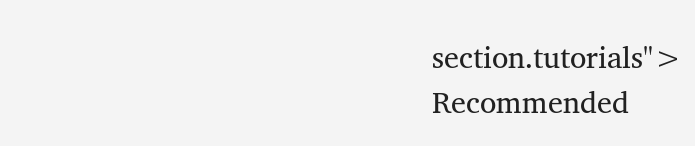section.tutorials">
Recommended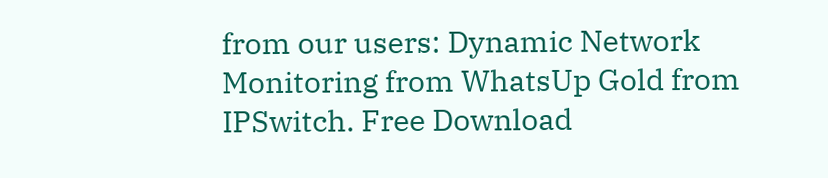from our users: Dynamic Network Monitoring from WhatsUp Gold from IPSwitch. Free Download